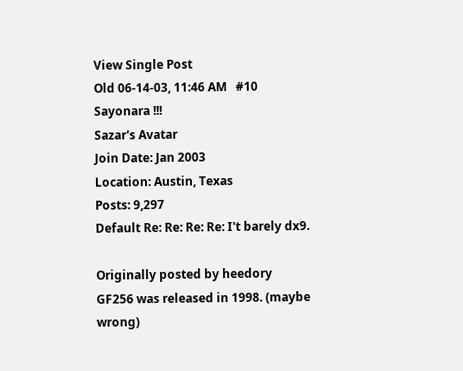View Single Post
Old 06-14-03, 11:46 AM   #10
Sayonara !!!
Sazar's Avatar
Join Date: Jan 2003
Location: Austin, Texas
Posts: 9,297
Default Re: Re: Re: Re: I't barely dx9.

Originally posted by heedory
GF256 was released in 1998. (maybe wrong)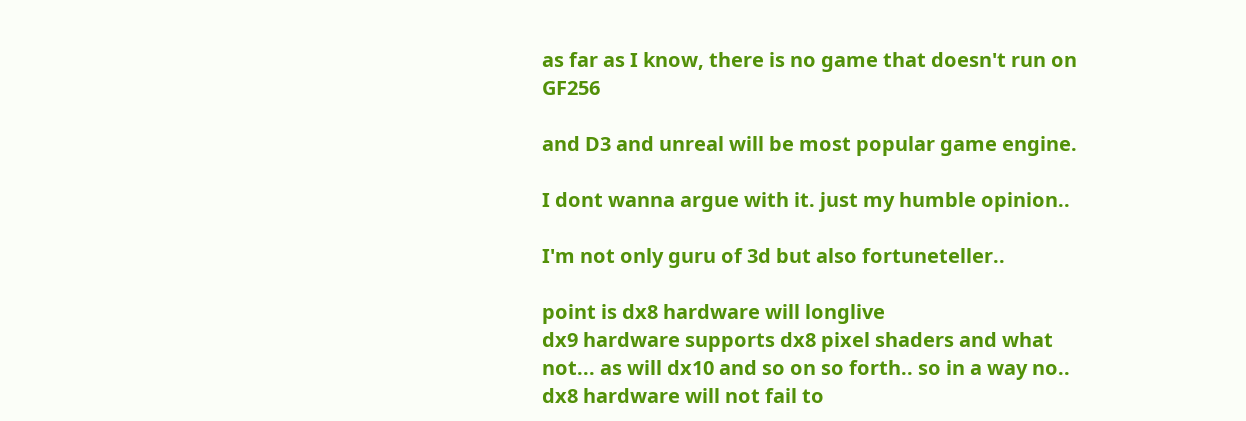as far as I know, there is no game that doesn't run on GF256

and D3 and unreal will be most popular game engine.

I dont wanna argue with it. just my humble opinion..

I'm not only guru of 3d but also fortuneteller..

point is dx8 hardware will longlive
dx9 hardware supports dx8 pixel shaders and what not... as will dx10 and so on so forth.. so in a way no.. dx8 hardware will not fail to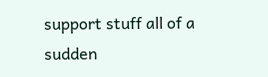support stuff all of a sudden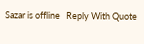Sazar is offline   Reply With Quote